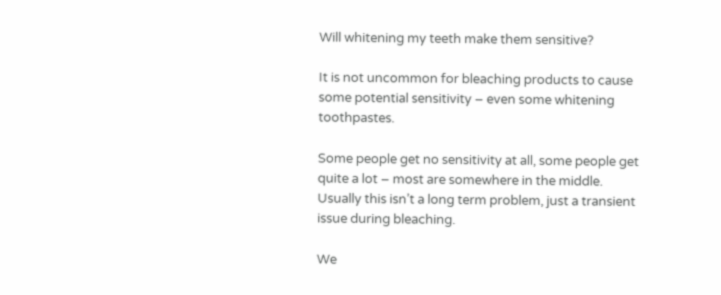Will whitening my teeth make them sensitive?

It is not uncommon for bleaching products to cause some potential sensitivity – even some whitening toothpastes.

Some people get no sensitivity at all, some people get quite a lot – most are somewhere in the middle. Usually this isn’t a long term problem, just a transient issue during bleaching.

We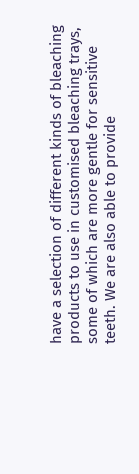have a selection of different kinds of bleaching products to use in customised bleaching trays, some of which are more gentle for sensitive teeth. We are also able to provide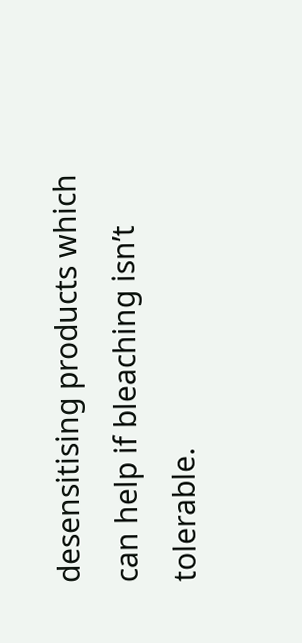desensitising products which can help if bleaching isn’t tolerable.